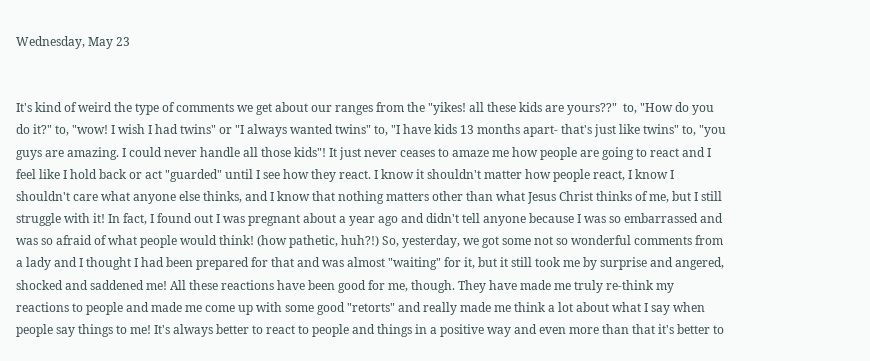Wednesday, May 23


It's kind of weird the type of comments we get about our ranges from the "yikes! all these kids are yours??"  to, "How do you do it?" to, "wow! I wish I had twins" or "I always wanted twins" to, "I have kids 13 months apart- that's just like twins" to, "you guys are amazing. I could never handle all those kids"! It just never ceases to amaze me how people are going to react and I feel like I hold back or act "guarded" until I see how they react. I know it shouldn't matter how people react, I know I shouldn't care what anyone else thinks, and I know that nothing matters other than what Jesus Christ thinks of me, but I still struggle with it! In fact, I found out I was pregnant about a year ago and didn't tell anyone because I was so embarrassed and was so afraid of what people would think! (how pathetic, huh?!) So, yesterday, we got some not so wonderful comments from a lady and I thought I had been prepared for that and was almost "waiting" for it, but it still took me by surprise and angered, shocked and saddened me! All these reactions have been good for me, though. They have made me truly re-think my reactions to people and made me come up with some good "retorts" and really made me think a lot about what I say when people say things to me! It's always better to react to people and things in a positive way and even more than that it's better to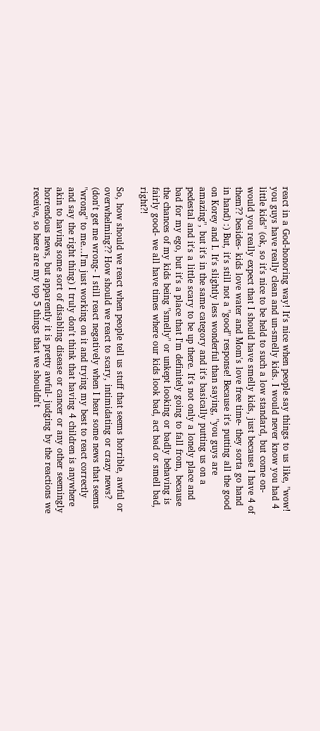react in a God-honoring way! It's nice when people say things to us like, "wow! you guys have really clean and un-smelly kids. I would never know you had 4 little kids" (ok, so it's nice to be held to such a low standard, but come on- would you really expect that I should have smelly kids, just because I have 4 of them?? besides- kids love water and Mom's love free time- they sorta go hand in hand) :) But, it's still not a "good" response! Because it's putting all the good on Korey and I. It's slightly less wonderful than saying, "you guys are amazing", but it's in the same category and it's basically putting us on a pedestal and it's a little scary to be up there. It's not only a lonely place and bad for my ego, but it's a place that I'm definitely going to fall from, because the chances of my kids being "smelly" or unkept looking or badly behaving is fairly good- we all have times where our kids look bad, act bad or smell bad, right?!

So, how should we react when people tell us stuff that seems horrible, awful or overwhelming?? How should we react to scary, intimidating or crazy news? (don't get me wrong- I still react negatively when I hear some news that seems "wrong" to me...I'm just working on it and trying my best to react correctly and say the right thing) I truly don't think that having 4 children is anywhere akin to having some sort of disabling disease or cancer or any other seemingly horrendous news, but apparently it is pretty awful- judging by the reactions we receive, so here are my top 5 things that we shouldn't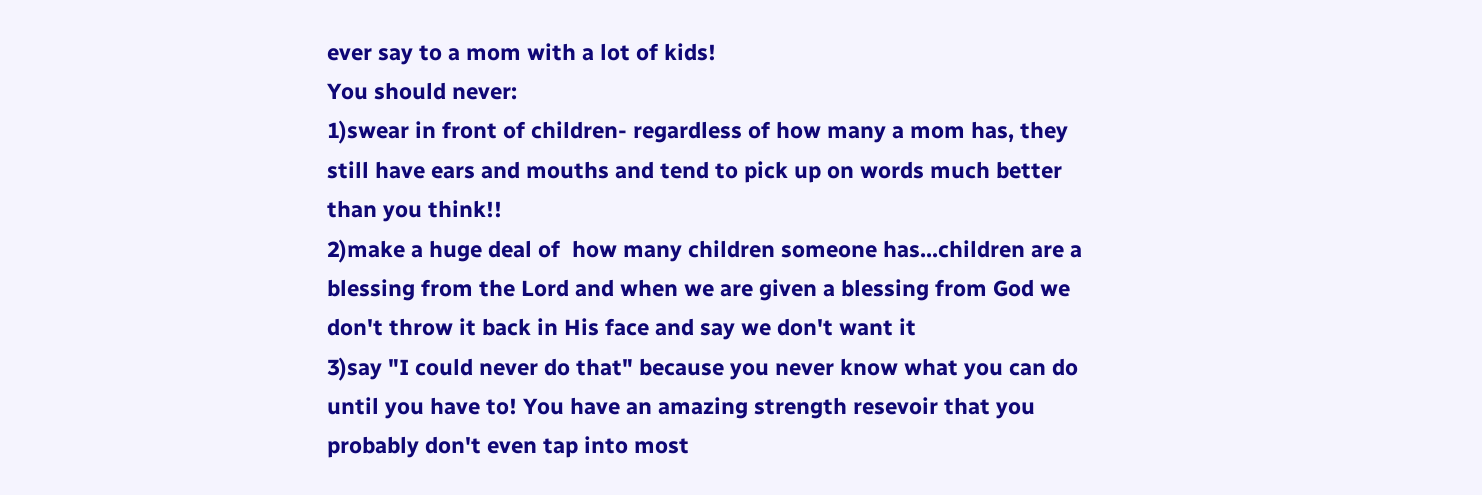ever say to a mom with a lot of kids!
You should never:
1)swear in front of children- regardless of how many a mom has, they still have ears and mouths and tend to pick up on words much better than you think!!
2)make a huge deal of  how many children someone has...children are a blessing from the Lord and when we are given a blessing from God we don't throw it back in His face and say we don't want it
3)say "I could never do that" because you never know what you can do until you have to! You have an amazing strength resevoir that you probably don't even tap into most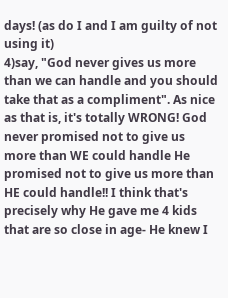days! (as do I and I am guilty of not using it)
4)say, "God never gives us more than we can handle and you should take that as a compliment". As nice as that is, it's totally WRONG! God never promised not to give us more than WE could handle He promised not to give us more than HE could handle!! I think that's precisely why He gave me 4 kids that are so close in age- He knew I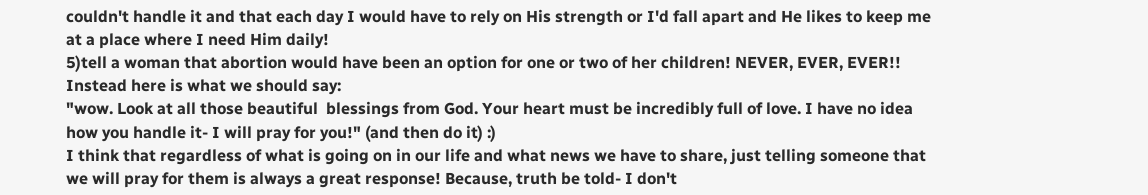couldn't handle it and that each day I would have to rely on His strength or I'd fall apart and He likes to keep me at a place where I need Him daily!
5)tell a woman that abortion would have been an option for one or two of her children! NEVER, EVER, EVER!!
Instead here is what we should say:
"wow. Look at all those beautiful  blessings from God. Your heart must be incredibly full of love. I have no idea how you handle it- I will pray for you!" (and then do it) :)
I think that regardless of what is going on in our life and what news we have to share, just telling someone that we will pray for them is always a great response! Because, truth be told- I don't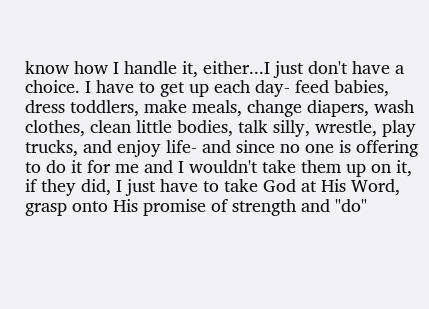know how I handle it, either...I just don't have a choice. I have to get up each day- feed babies, dress toddlers, make meals, change diapers, wash clothes, clean little bodies, talk silly, wrestle, play trucks, and enjoy life- and since no one is offering to do it for me and I wouldn't take them up on it, if they did, I just have to take God at His Word, grasp onto His promise of strength and "do"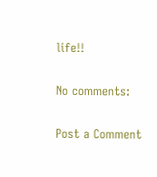life!!

No comments:

Post a Comment